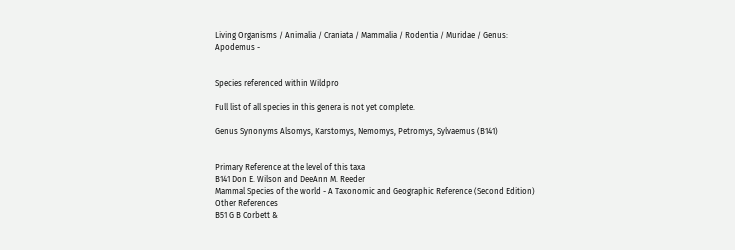Living Organisms / Animalia / Craniata / Mammalia / Rodentia / Muridae / Genus:
Apodemus -


Species referenced within Wildpro

Full list of all species in this genera is not yet complete.

Genus Synonyms Alsomys, Karstomys, Nemomys, Petromys, Sylvaemus (B141)


Primary Reference at the level of this taxa
B141 Don E. Wilson and DeeAnn M. Reeder
Mammal Species of the world - A Taxonomic and Geographic Reference (Second Edition)
Other References
B51 G B Corbett &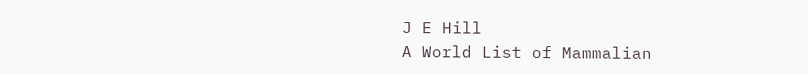J E Hill
A World List of Mammalian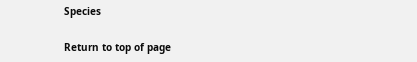Species

Return to top of page